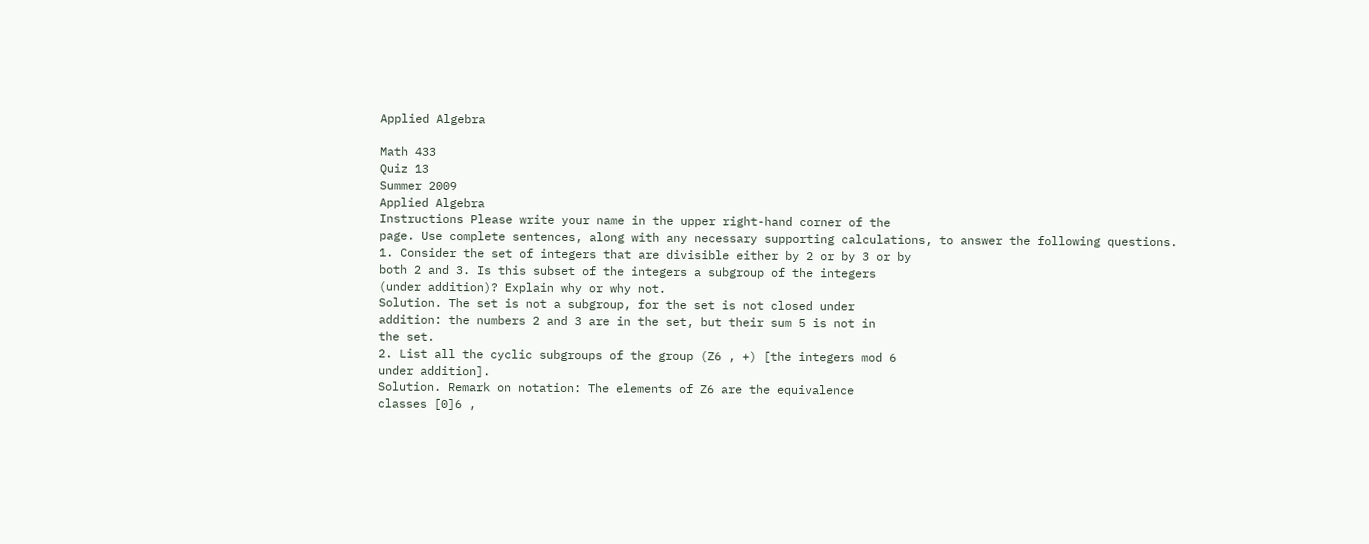Applied Algebra

Math 433
Quiz 13
Summer 2009
Applied Algebra
Instructions Please write your name in the upper right-hand corner of the
page. Use complete sentences, along with any necessary supporting calculations, to answer the following questions.
1. Consider the set of integers that are divisible either by 2 or by 3 or by
both 2 and 3. Is this subset of the integers a subgroup of the integers
(under addition)? Explain why or why not.
Solution. The set is not a subgroup, for the set is not closed under
addition: the numbers 2 and 3 are in the set, but their sum 5 is not in
the set.
2. List all the cyclic subgroups of the group (Z6 , +) [the integers mod 6
under addition].
Solution. Remark on notation: The elements of Z6 are the equivalence
classes [0]6 ,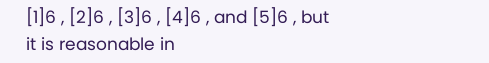[1]6 , [2]6 , [3]6 , [4]6 , and [5]6 , but it is reasonable in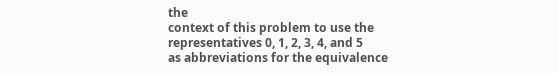the
context of this problem to use the representatives 0, 1, 2, 3, 4, and 5
as abbreviations for the equivalence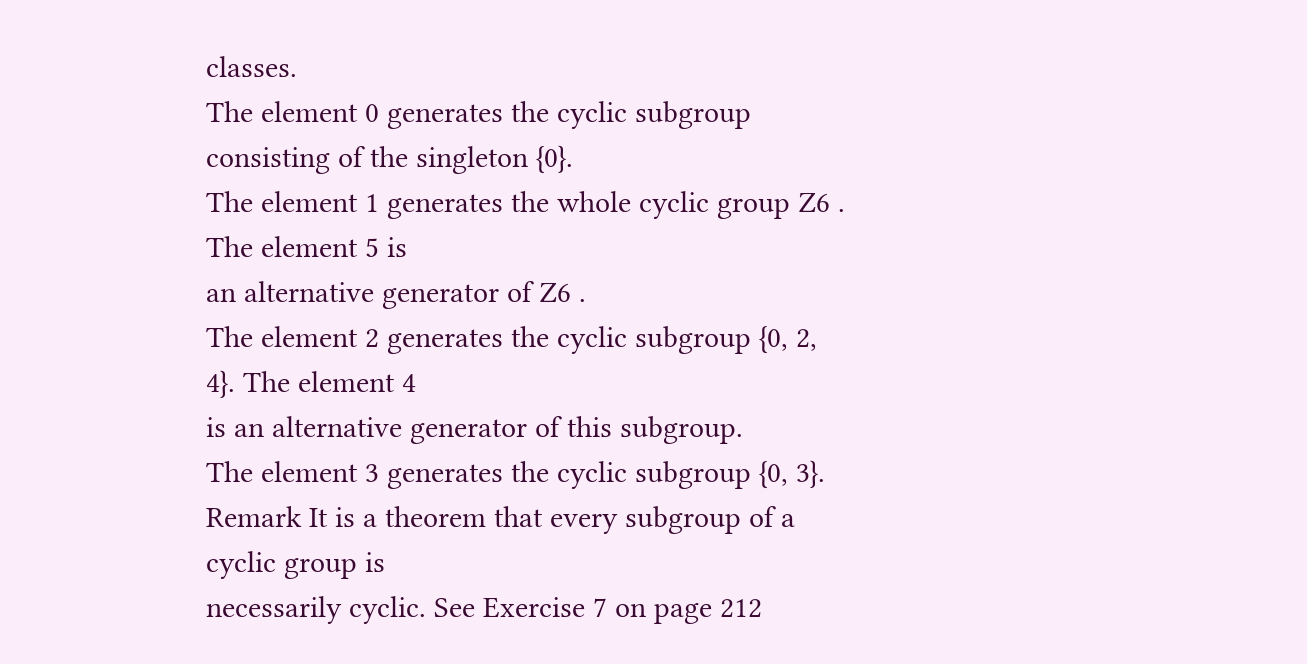classes.
The element 0 generates the cyclic subgroup consisting of the singleton {0}.
The element 1 generates the whole cyclic group Z6 . The element 5 is
an alternative generator of Z6 .
The element 2 generates the cyclic subgroup {0, 2, 4}. The element 4
is an alternative generator of this subgroup.
The element 3 generates the cyclic subgroup {0, 3}.
Remark It is a theorem that every subgroup of a cyclic group is
necessarily cyclic. See Exercise 7 on page 212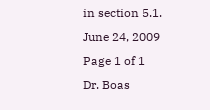in section 5.1.
June 24, 2009
Page 1 of 1
Dr. Boas